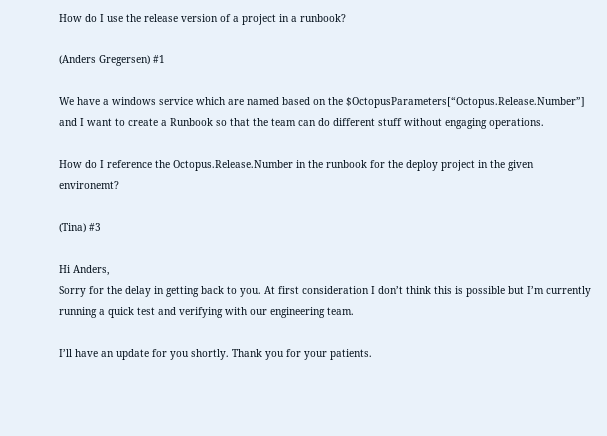How do I use the release version of a project in a runbook?

(Anders Gregersen) #1

We have a windows service which are named based on the $OctopusParameters[“Octopus.Release.Number”] and I want to create a Runbook so that the team can do different stuff without engaging operations.

How do I reference the Octopus.Release.Number in the runbook for the deploy project in the given environemt?

(Tina) #3

Hi Anders,
Sorry for the delay in getting back to you. At first consideration I don’t think this is possible but I’m currently running a quick test and verifying with our engineering team.

I’ll have an update for you shortly. Thank you for your patients.